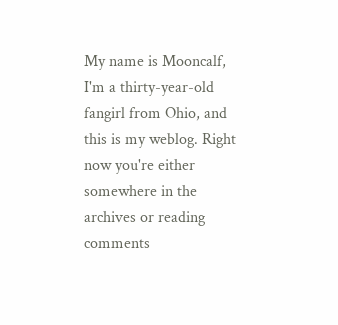My name is Mooncalf, I'm a thirty-year-old fangirl from Ohio, and this is my weblog. Right now you're either somewhere in the archives or reading comments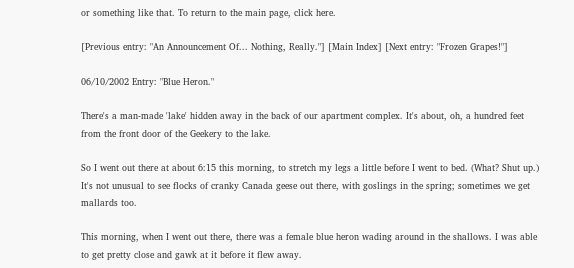or something like that. To return to the main page, click here.

[Previous entry: "An Announcement Of... Nothing, Really."] [Main Index] [Next entry: "Frozen Grapes!"]

06/10/2002 Entry: "Blue Heron."

There's a man-made 'lake' hidden away in the back of our apartment complex. It's about, oh, a hundred feet from the front door of the Geekery to the lake.

So I went out there at about 6:15 this morning, to stretch my legs a little before I went to bed. (What? Shut up.) It's not unusual to see flocks of cranky Canada geese out there, with goslings in the spring; sometimes we get mallards too.

This morning, when I went out there, there was a female blue heron wading around in the shallows. I was able to get pretty close and gawk at it before it flew away.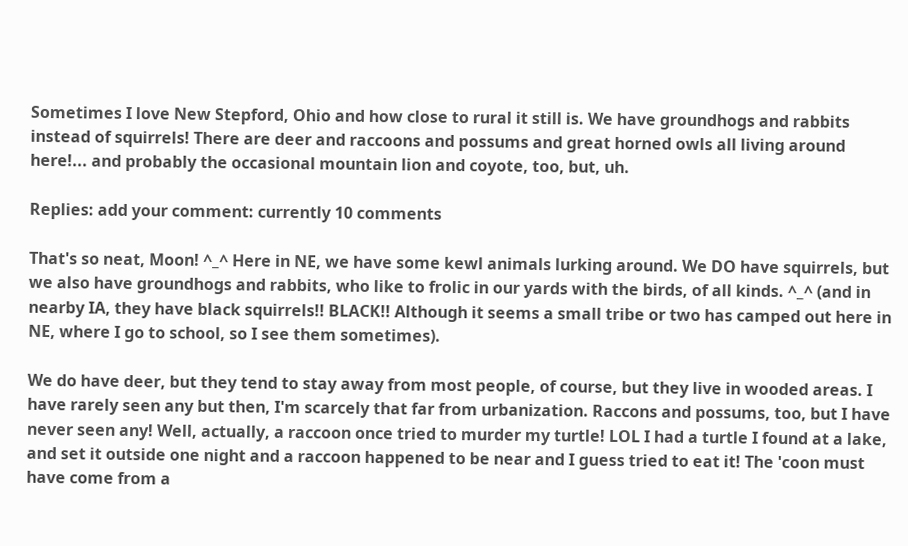Sometimes I love New Stepford, Ohio and how close to rural it still is. We have groundhogs and rabbits instead of squirrels! There are deer and raccoons and possums and great horned owls all living around here!... and probably the occasional mountain lion and coyote, too, but, uh.

Replies: add your comment: currently 10 comments

That's so neat, Moon! ^_^ Here in NE, we have some kewl animals lurking around. We DO have squirrels, but we also have groundhogs and rabbits, who like to frolic in our yards with the birds, of all kinds. ^_^ (and in nearby IA, they have black squirrels!! BLACK!! Although it seems a small tribe or two has camped out here in NE, where I go to school, so I see them sometimes).

We do have deer, but they tend to stay away from most people, of course, but they live in wooded areas. I have rarely seen any but then, I'm scarcely that far from urbanization. Raccons and possums, too, but I have never seen any! Well, actually, a raccoon once tried to murder my turtle! LOL I had a turtle I found at a lake, and set it outside one night and a raccoon happened to be near and I guess tried to eat it! The 'coon must have come from a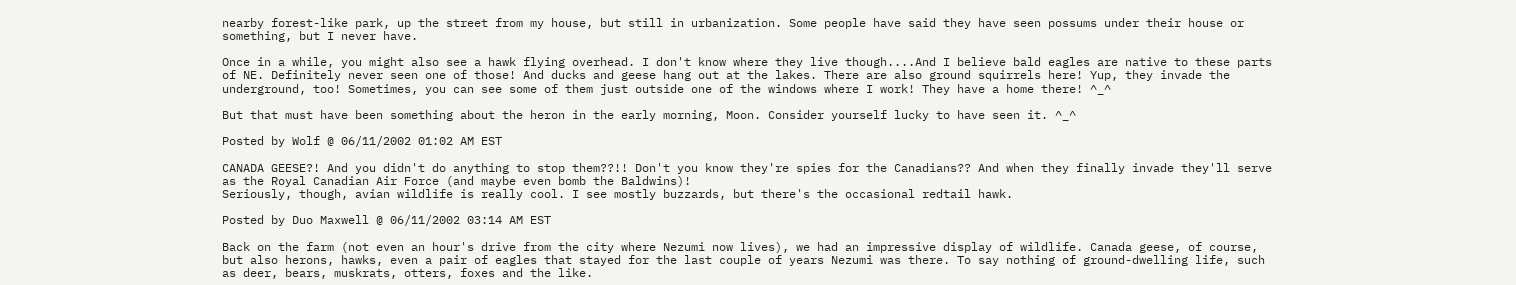nearby forest-like park, up the street from my house, but still in urbanization. Some people have said they have seen possums under their house or something, but I never have.

Once in a while, you might also see a hawk flying overhead. I don't know where they live though....And I believe bald eagles are native to these parts of NE. Definitely never seen one of those! And ducks and geese hang out at the lakes. There are also ground squirrels here! Yup, they invade the underground, too! Sometimes, you can see some of them just outside one of the windows where I work! They have a home there! ^_^

But that must have been something about the heron in the early morning, Moon. Consider yourself lucky to have seen it. ^_^

Posted by Wolf @ 06/11/2002 01:02 AM EST

CANADA GEESE?! And you didn't do anything to stop them??!! Don't you know they're spies for the Canadians?? And when they finally invade they'll serve as the Royal Canadian Air Force (and maybe even bomb the Baldwins)!
Seriously, though, avian wildlife is really cool. I see mostly buzzards, but there's the occasional redtail hawk.

Posted by Duo Maxwell @ 06/11/2002 03:14 AM EST

Back on the farm (not even an hour's drive from the city where Nezumi now lives), we had an impressive display of wildlife. Canada geese, of course, but also herons, hawks, even a pair of eagles that stayed for the last couple of years Nezumi was there. To say nothing of ground-dwelling life, such as deer, bears, muskrats, otters, foxes and the like.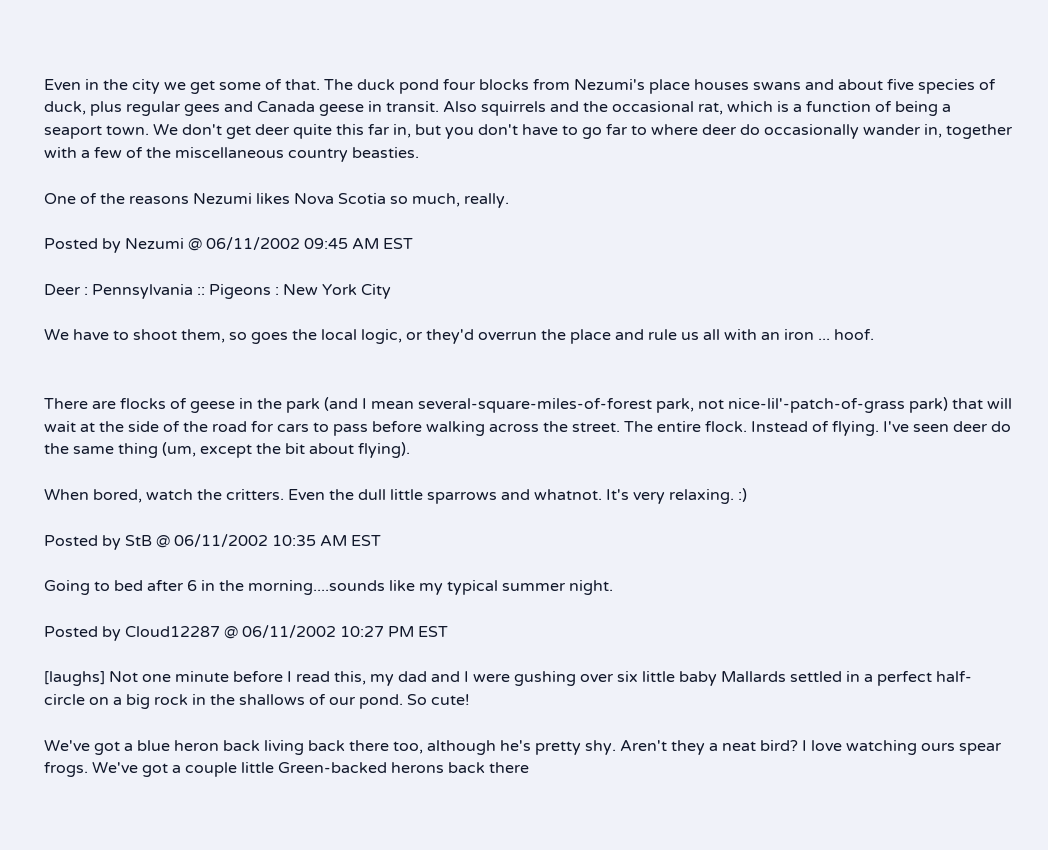Even in the city we get some of that. The duck pond four blocks from Nezumi's place houses swans and about five species of duck, plus regular gees and Canada geese in transit. Also squirrels and the occasional rat, which is a function of being a seaport town. We don't get deer quite this far in, but you don't have to go far to where deer do occasionally wander in, together with a few of the miscellaneous country beasties.

One of the reasons Nezumi likes Nova Scotia so much, really.

Posted by Nezumi @ 06/11/2002 09:45 AM EST

Deer : Pennsylvania :: Pigeons : New York City

We have to shoot them, so goes the local logic, or they'd overrun the place and rule us all with an iron ... hoof.


There are flocks of geese in the park (and I mean several-square-miles-of-forest park, not nice-lil'-patch-of-grass park) that will wait at the side of the road for cars to pass before walking across the street. The entire flock. Instead of flying. I've seen deer do the same thing (um, except the bit about flying).

When bored, watch the critters. Even the dull little sparrows and whatnot. It's very relaxing. :)

Posted by StB @ 06/11/2002 10:35 AM EST

Going to bed after 6 in the morning....sounds like my typical summer night.

Posted by Cloud12287 @ 06/11/2002 10:27 PM EST

[laughs] Not one minute before I read this, my dad and I were gushing over six little baby Mallards settled in a perfect half-circle on a big rock in the shallows of our pond. So cute!

We've got a blue heron back living back there too, although he's pretty shy. Aren't they a neat bird? I love watching ours spear frogs. We've got a couple little Green-backed herons back there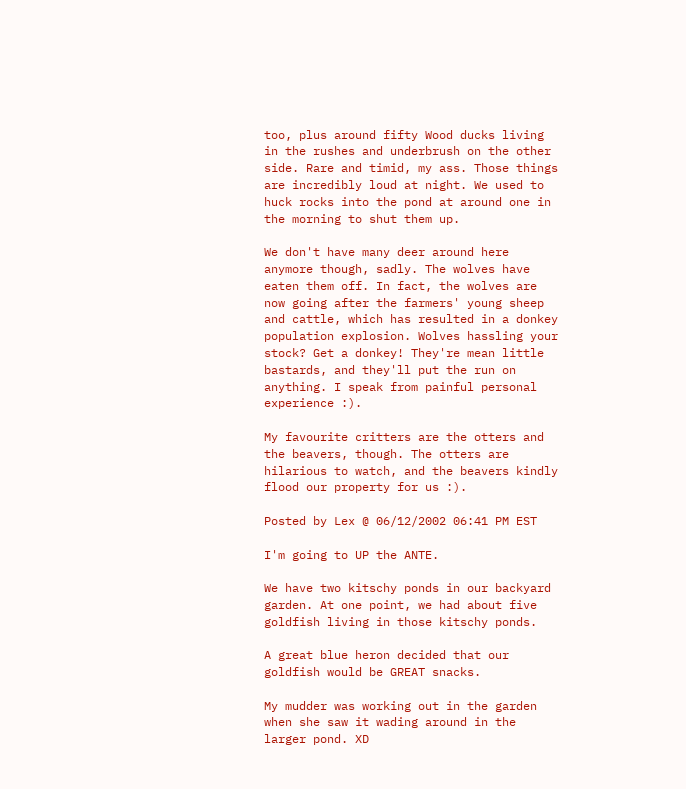too, plus around fifty Wood ducks living in the rushes and underbrush on the other side. Rare and timid, my ass. Those things are incredibly loud at night. We used to huck rocks into the pond at around one in the morning to shut them up.

We don't have many deer around here anymore though, sadly. The wolves have eaten them off. In fact, the wolves are now going after the farmers' young sheep and cattle, which has resulted in a donkey population explosion. Wolves hassling your stock? Get a donkey! They're mean little bastards, and they'll put the run on anything. I speak from painful personal experience :).

My favourite critters are the otters and the beavers, though. The otters are hilarious to watch, and the beavers kindly flood our property for us :).

Posted by Lex @ 06/12/2002 06:41 PM EST

I'm going to UP the ANTE.

We have two kitschy ponds in our backyard garden. At one point, we had about five goldfish living in those kitschy ponds.

A great blue heron decided that our goldfish would be GREAT snacks.

My mudder was working out in the garden when she saw it wading around in the larger pond. XD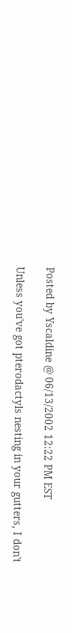Posted by Yscaldine @ 06/13/2002 12:22 PM EST

Unless you've got pterodactyls nesting in your gutters, I don't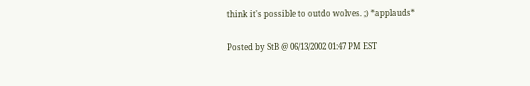think it's possible to outdo wolves. ;) *applauds*

Posted by StB @ 06/13/2002 01:47 PM EST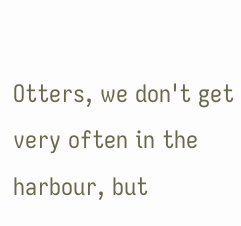Otters, we don't get very often in the harbour, but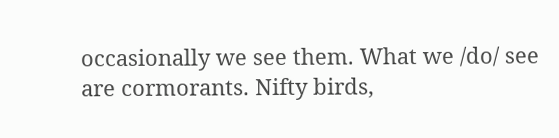occasionally we see them. What we /do/ see are cormorants. Nifty birds,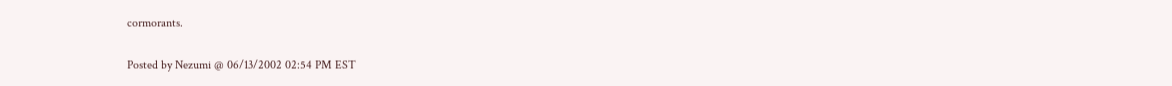cormorants.

Posted by Nezumi @ 06/13/2002 02:54 PM EST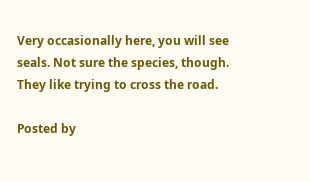Very occasionally here, you will see seals. Not sure the species, though. They like trying to cross the road.

Posted by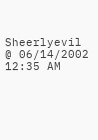Sheerlyevil @ 06/14/2002 12:35 AM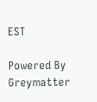EST

Powered By Greymatter